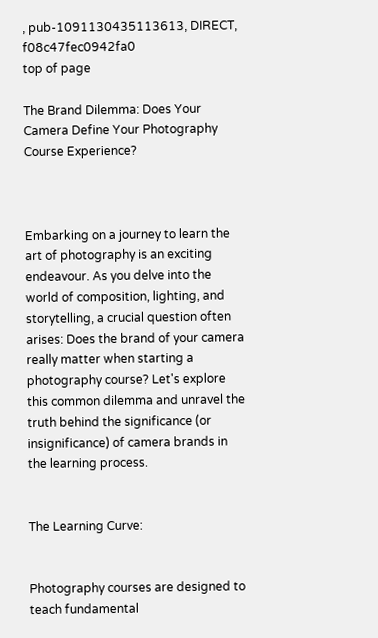, pub-1091130435113613, DIRECT, f08c47fec0942fa0
top of page

The Brand Dilemma: Does Your Camera Define Your Photography Course Experience?



Embarking on a journey to learn the art of photography is an exciting endeavour. As you delve into the world of composition, lighting, and storytelling, a crucial question often arises: Does the brand of your camera really matter when starting a photography course? Let's explore this common dilemma and unravel the truth behind the significance (or insignificance) of camera brands in the learning process.


The Learning Curve:


Photography courses are designed to teach fundamental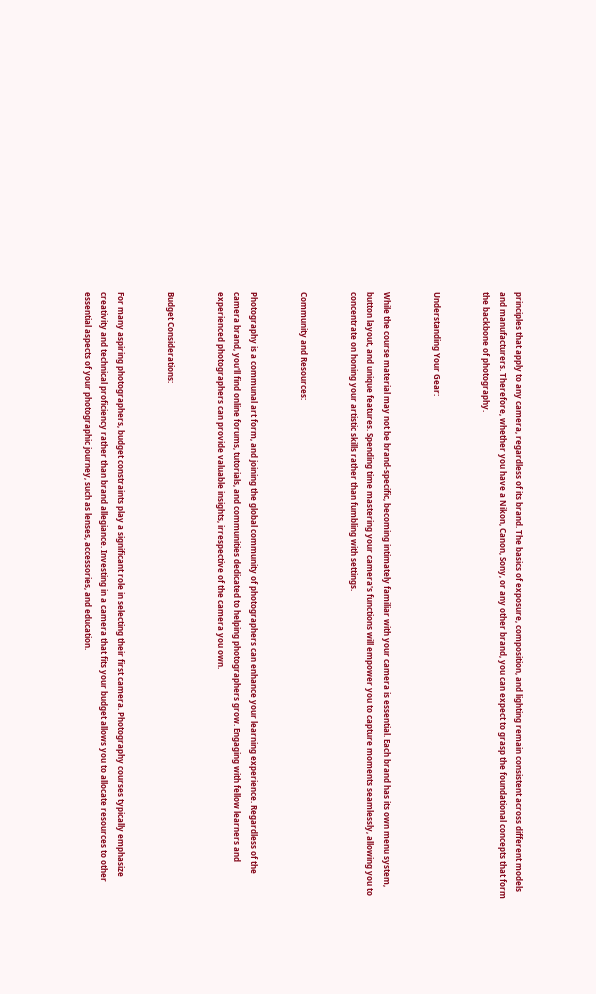principles that apply to any camera, regardless of its brand. The basics of exposure, composition, and lighting remain consistent across different models and manufacturers. Therefore, whether you have a Nikon, Canon, Sony, or any other brand, you can expect to grasp the foundational concepts that form the backbone of photography.


Understanding Your Gear:


While the course material may not be brand-specific, becoming intimately familiar with your camera is essential. Each brand has its own menu system, button layout, and unique features. Spending time mastering your camera's functions will empower you to capture moments seamlessly, allowing you to concentrate on honing your artistic skills rather than fumbling with settings.


Community and Resources:


Photography is a communal art form, and joining the global community of photographers can enhance your learning experience. Regardless of the camera brand, you'll find online forums, tutorials, and communities dedicated to helping photographers grow. Engaging with fellow learners and experienced photographers can provide valuable insights, irrespective of the camera you own.


Budget Considerations:


For many aspiring photographers, budget constraints play a significant role in selecting their first camera. Photography courses typically emphasize creativity and technical proficiency rather than brand allegiance. Investing in a camera that fits your budget allows you to allocate resources to other essential aspects of your photographic journey, such as lenses, accessories, and education.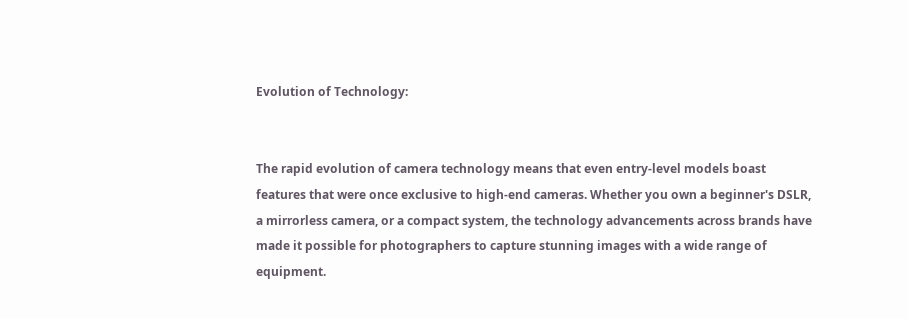Evolution of Technology:


The rapid evolution of camera technology means that even entry-level models boast features that were once exclusive to high-end cameras. Whether you own a beginner's DSLR, a mirrorless camera, or a compact system, the technology advancements across brands have made it possible for photographers to capture stunning images with a wide range of equipment.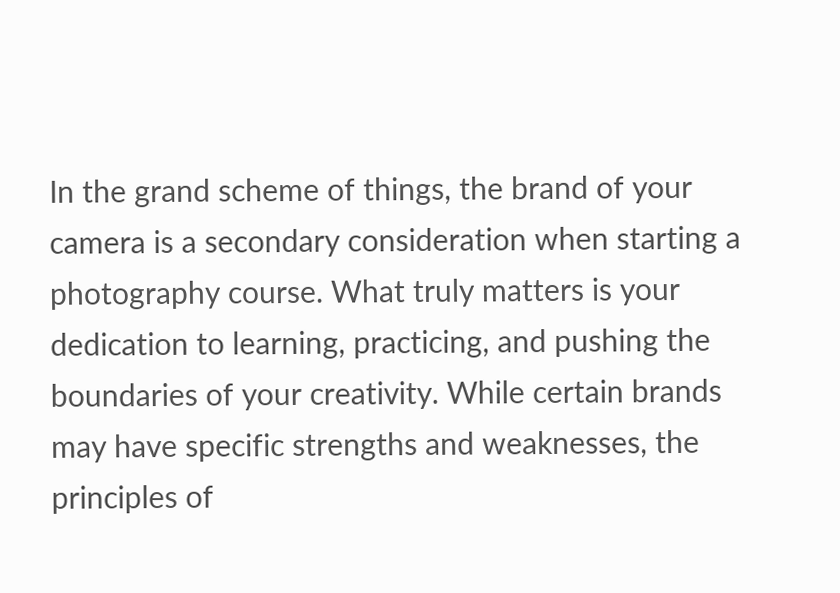In the grand scheme of things, the brand of your camera is a secondary consideration when starting a photography course. What truly matters is your dedication to learning, practicing, and pushing the boundaries of your creativity. While certain brands may have specific strengths and weaknesses, the principles of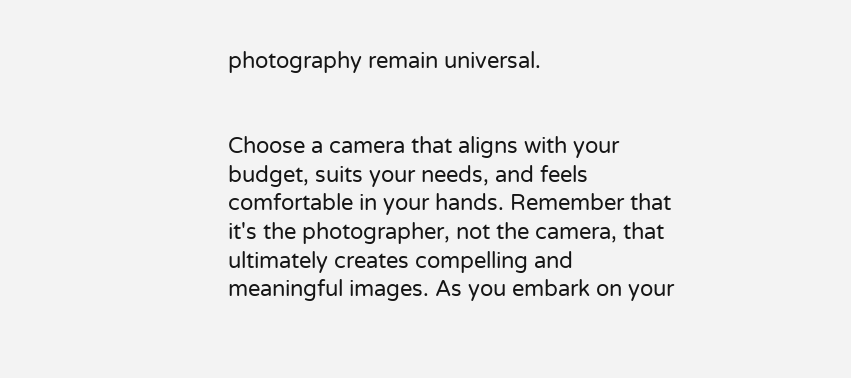photography remain universal.


Choose a camera that aligns with your budget, suits your needs, and feels comfortable in your hands. Remember that it's the photographer, not the camera, that ultimately creates compelling and meaningful images. As you embark on your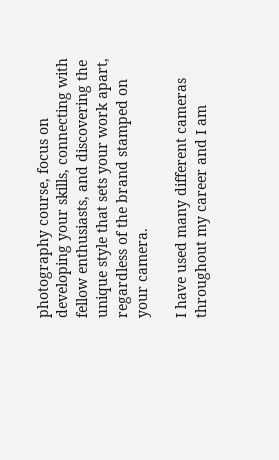photography course, focus on developing your skills, connecting with fellow enthusiasts, and discovering the unique style that sets your work apart, regardless of the brand stamped on your camera.

I have used many different cameras throughout my career and I am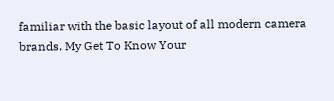familiar with the basic layout of all modern camera brands. My Get To Know Your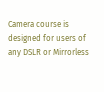Camera course is designed for users of any DSLR or Mirrorless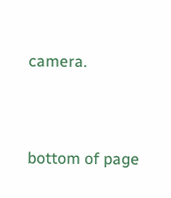camera.


bottom of page